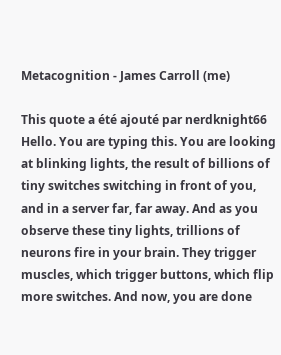Metacognition - James Carroll (me)

This quote a été ajouté par nerdknight66
Hello. You are typing this. You are looking at blinking lights, the result of billions of tiny switches switching in front of you, and in a server far, far away. And as you observe these tiny lights, trillions of neurons fire in your brain. They trigger muscles, which trigger buttons, which flip more switches. And now, you are done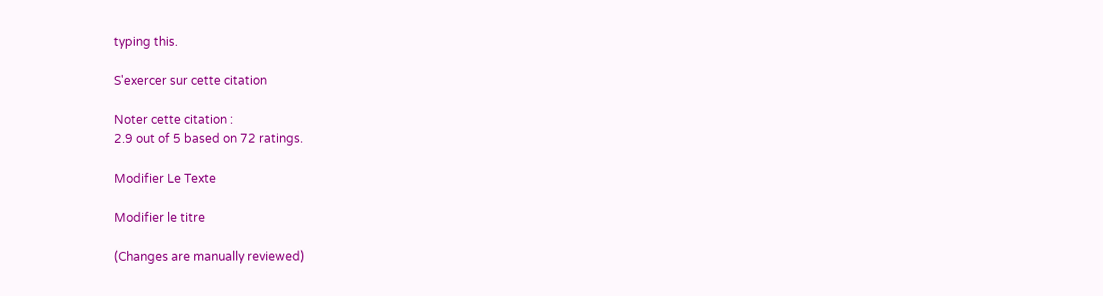typing this.

S'exercer sur cette citation

Noter cette citation :
2.9 out of 5 based on 72 ratings.

Modifier Le Texte

Modifier le titre

(Changes are manually reviewed)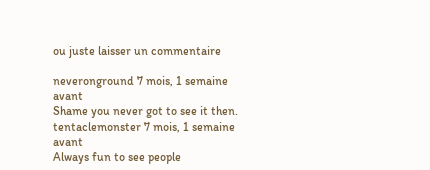ou juste laisser un commentaire

neveronground 7 mois, 1 semaine avant
Shame you never got to see it then.
tentaclemonster 7 mois, 1 semaine avant
Always fun to see people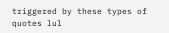triggered by these types of quotes lul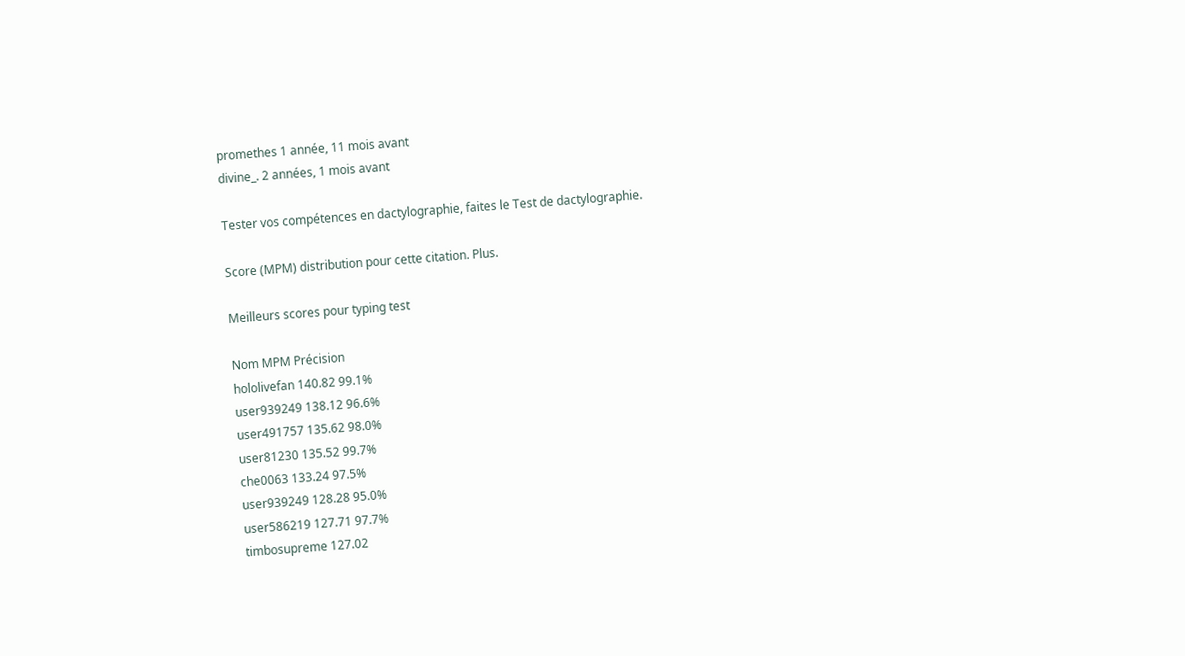promethes 1 année, 11 mois avant
divine_. 2 années, 1 mois avant

Tester vos compétences en dactylographie, faites le Test de dactylographie.

Score (MPM) distribution pour cette citation. Plus.

Meilleurs scores pour typing test

Nom MPM Précision
hololivefan 140.82 99.1%
user939249 138.12 96.6%
user491757 135.62 98.0%
user81230 135.52 99.7%
che0063 133.24 97.5%
user939249 128.28 95.0%
user586219 127.71 97.7%
timbosupreme 127.02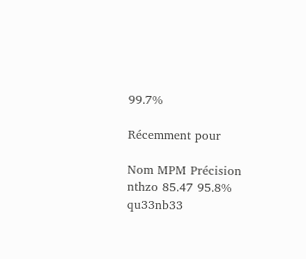99.7%

Récemment pour

Nom MPM Précision
nthzo 85.47 95.8%
qu33nb33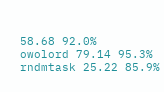58.68 92.0%
owolord 79.14 95.3%
rndmtask 25.22 85.9%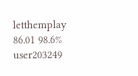letthemplay 86.01 98.6%
user203249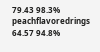79.43 98.3%
peachflavoredrings 64.57 94.8%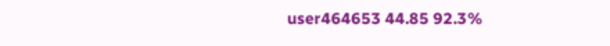user464653 44.85 92.3%